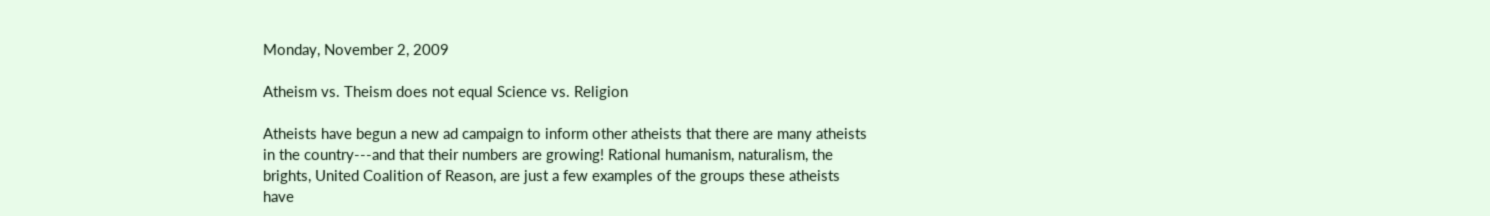Monday, November 2, 2009

Atheism vs. Theism does not equal Science vs. Religion

Atheists have begun a new ad campaign to inform other atheists that there are many atheists in the country---and that their numbers are growing! Rational humanism, naturalism, the brights, United Coalition of Reason, are just a few examples of the groups these atheists have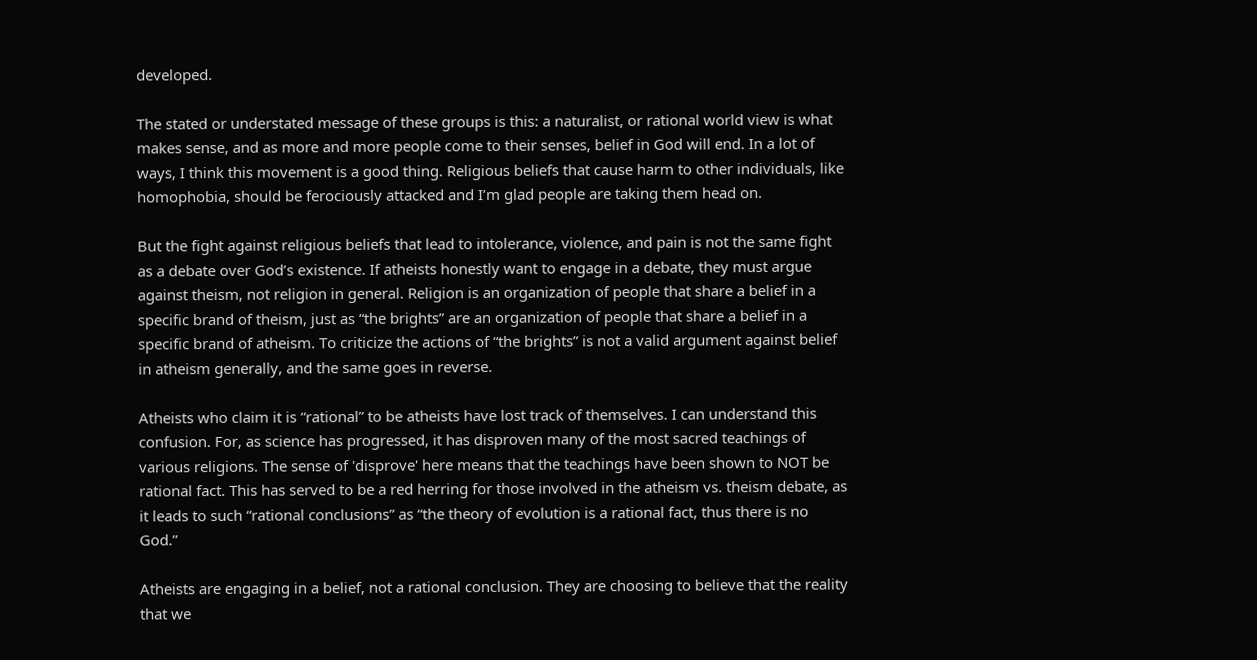developed.

The stated or understated message of these groups is this: a naturalist, or rational world view is what makes sense, and as more and more people come to their senses, belief in God will end. In a lot of ways, I think this movement is a good thing. Religious beliefs that cause harm to other individuals, like homophobia, should be ferociously attacked and I’m glad people are taking them head on.

But the fight against religious beliefs that lead to intolerance, violence, and pain is not the same fight as a debate over God’s existence. If atheists honestly want to engage in a debate, they must argue against theism, not religion in general. Religion is an organization of people that share a belief in a specific brand of theism, just as “the brights” are an organization of people that share a belief in a specific brand of atheism. To criticize the actions of “the brights” is not a valid argument against belief in atheism generally, and the same goes in reverse.

Atheists who claim it is “rational” to be atheists have lost track of themselves. I can understand this confusion. For, as science has progressed, it has disproven many of the most sacred teachings of various religions. The sense of 'disprove' here means that the teachings have been shown to NOT be rational fact. This has served to be a red herring for those involved in the atheism vs. theism debate, as it leads to such “rational conclusions” as “the theory of evolution is a rational fact, thus there is no God.”

Atheists are engaging in a belief, not a rational conclusion. They are choosing to believe that the reality that we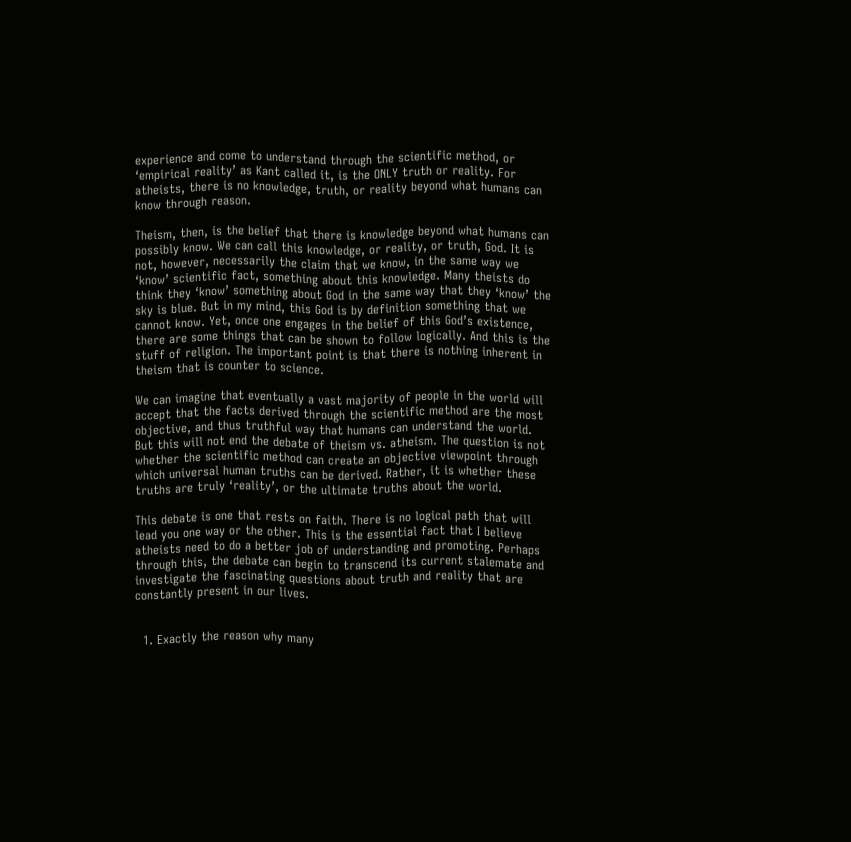experience and come to understand through the scientific method, or ‘empirical reality’ as Kant called it, is the ONLY truth or reality. For atheists, there is no knowledge, truth, or reality beyond what humans can know through reason.

Theism, then, is the belief that there is knowledge beyond what humans can possibly know. We can call this knowledge, or reality, or truth, God. It is not, however, necessarily the claim that we know, in the same way we ‘know’ scientific fact, something about this knowledge. Many theists do think they ‘know’ something about God in the same way that they ‘know’ the sky is blue. But in my mind, this God is by definition something that we cannot know. Yet, once one engages in the belief of this God’s existence, there are some things that can be shown to follow logically. And this is the stuff of religion. The important point is that there is nothing inherent in theism that is counter to science.

We can imagine that eventually a vast majority of people in the world will accept that the facts derived through the scientific method are the most objective, and thus truthful way that humans can understand the world. But this will not end the debate of theism vs. atheism. The question is not whether the scientific method can create an objective viewpoint through which universal human truths can be derived. Rather, it is whether these truths are truly ‘reality’, or the ultimate truths about the world.

This debate is one that rests on faith. There is no logical path that will lead you one way or the other. This is the essential fact that I believe atheists need to do a better job of understanding and promoting. Perhaps through this, the debate can begin to transcend its current stalemate and investigate the fascinating questions about truth and reality that are constantly present in our lives.


  1. Exactly the reason why many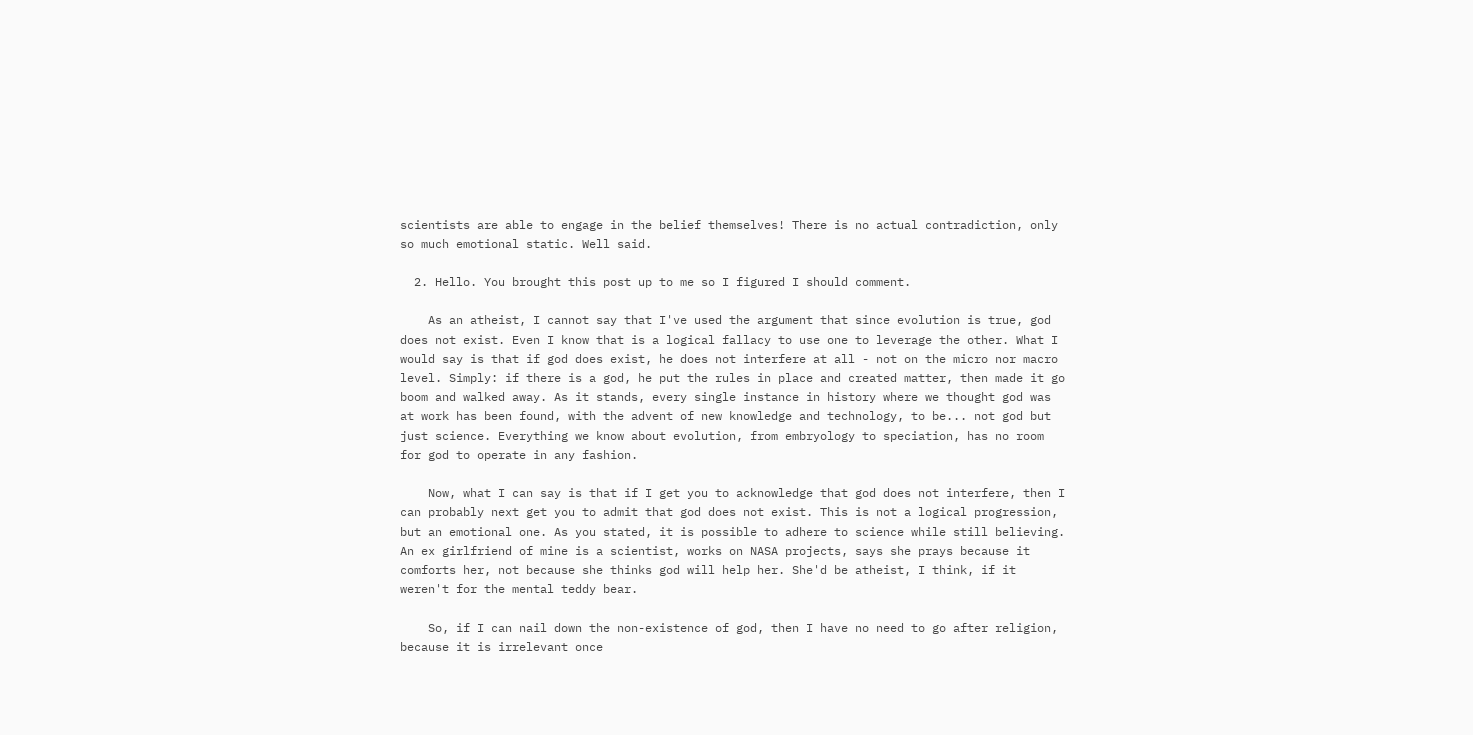scientists are able to engage in the belief themselves! There is no actual contradiction, only so much emotional static. Well said.

  2. Hello. You brought this post up to me so I figured I should comment.

    As an atheist, I cannot say that I've used the argument that since evolution is true, god does not exist. Even I know that is a logical fallacy to use one to leverage the other. What I would say is that if god does exist, he does not interfere at all - not on the micro nor macro level. Simply: if there is a god, he put the rules in place and created matter, then made it go boom and walked away. As it stands, every single instance in history where we thought god was at work has been found, with the advent of new knowledge and technology, to be... not god but just science. Everything we know about evolution, from embryology to speciation, has no room for god to operate in any fashion.

    Now, what I can say is that if I get you to acknowledge that god does not interfere, then I can probably next get you to admit that god does not exist. This is not a logical progression, but an emotional one. As you stated, it is possible to adhere to science while still believing. An ex girlfriend of mine is a scientist, works on NASA projects, says she prays because it comforts her, not because she thinks god will help her. She'd be atheist, I think, if it weren't for the mental teddy bear.

    So, if I can nail down the non-existence of god, then I have no need to go after religion, because it is irrelevant once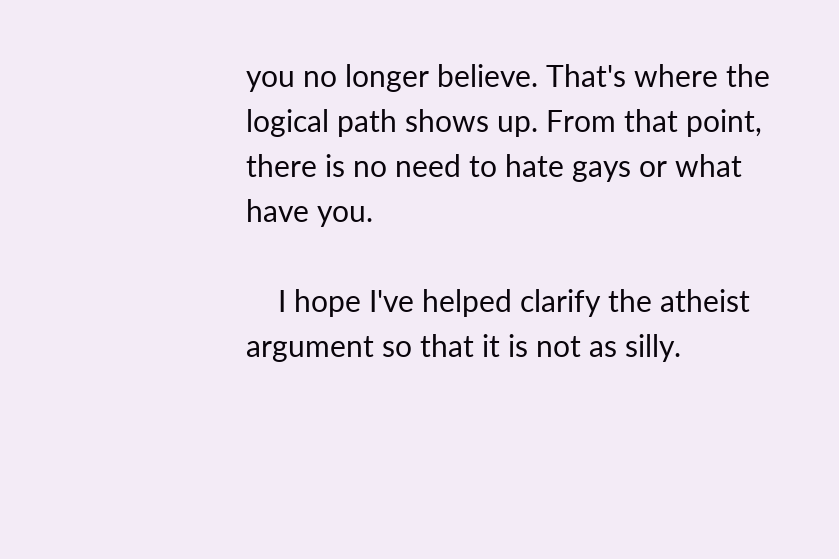you no longer believe. That's where the logical path shows up. From that point, there is no need to hate gays or what have you.

    I hope I've helped clarify the atheist argument so that it is not as silly.